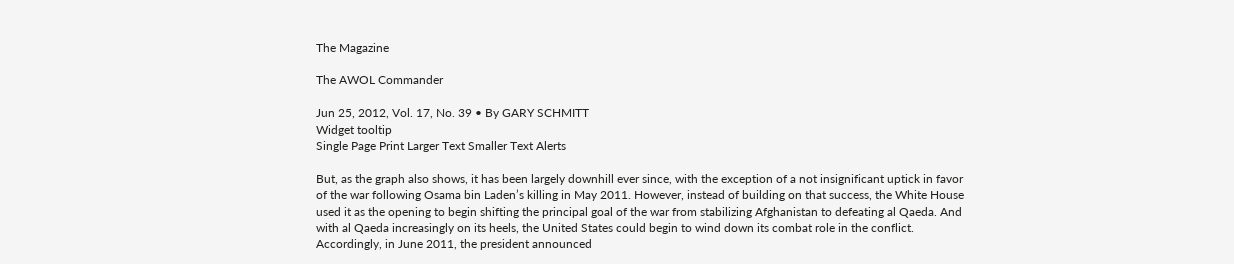The Magazine

The AWOL Commander

Jun 25, 2012, Vol. 17, No. 39 • By GARY SCHMITT
Widget tooltip
Single Page Print Larger Text Smaller Text Alerts

But, as the graph also shows, it has been largely downhill ever since, with the exception of a not insignificant uptick in favor of the war following Osama bin Laden’s killing in May 2011. However, instead of building on that success, the White House used it as the opening to begin shifting the principal goal of the war from stabilizing Afghanistan to defeating al Qaeda. And with al Qaeda increasingly on its heels, the United States could begin to wind down its combat role in the conflict. Accordingly, in June 2011, the president announced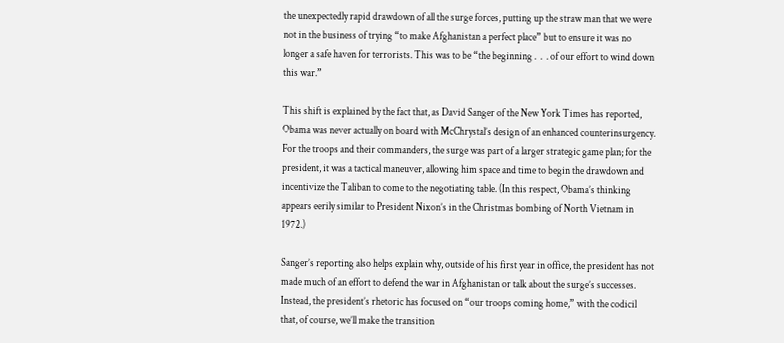the unexpectedly rapid drawdown of all the surge forces, putting up the straw man that we were not in the business of trying “to make Afghanistan a perfect place” but to ensure it was no longer a safe haven for terrorists. This was to be “the beginning .  .  . of our effort to wind down this war.”

This shift is explained by the fact that, as David Sanger of the New York Times has reported, Obama was never actually on board with McChrystal’s design of an enhanced counterinsurgency. For the troops and their commanders, the surge was part of a larger strategic game plan; for the president, it was a tactical maneuver, allowing him space and time to begin the drawdown and incentivize the Taliban to come to the negotiating table. (In this respect, Obama’s thinking appears eerily similar to President Nixon’s in the Christmas bombing of North Vietnam in 1972.)

Sanger’s reporting also helps explain why, outside of his first year in office, the president has not made much of an effort to defend the war in Afghanistan or talk about the surge’s successes. Instead, the president’s rhetoric has focused on “our troops coming home,” with the codicil that, of course, we’ll make the transition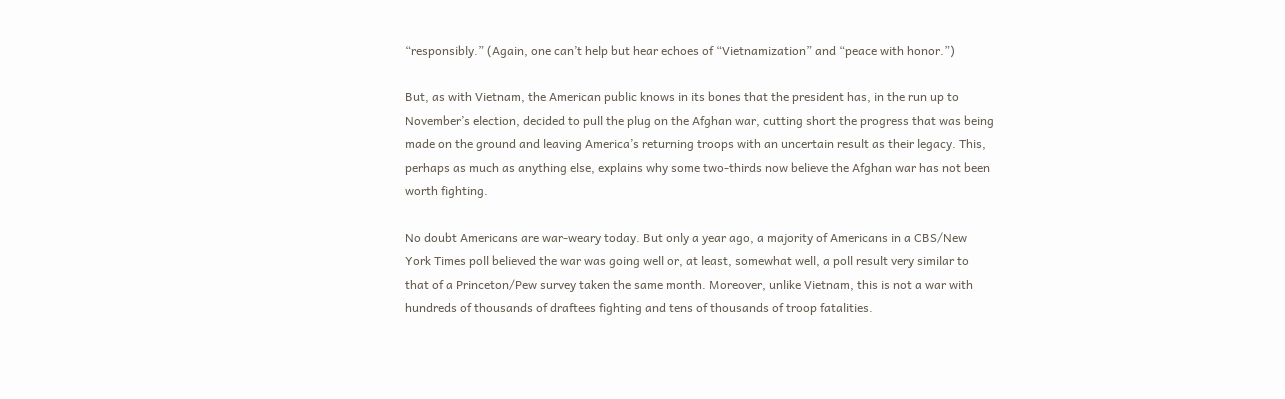“responsibly.” (Again, one can’t help but hear echoes of “Vietnamization” and “peace with honor.”)

But, as with Vietnam, the American public knows in its bones that the president has, in the run up to November’s election, decided to pull the plug on the Afghan war, cutting short the progress that was being made on the ground and leaving America’s returning troops with an uncertain result as their legacy. This, perhaps as much as anything else, explains why some two-thirds now believe the Afghan war has not been worth fighting.

No doubt Americans are war-weary today. But only a year ago, a majority of Americans in a CBS/New York Times poll believed the war was going well or, at least, somewhat well, a poll result very similar to that of a Princeton/Pew survey taken the same month. Moreover, unlike Vietnam, this is not a war with hundreds of thousands of draftees fighting and tens of thousands of troop fatalities.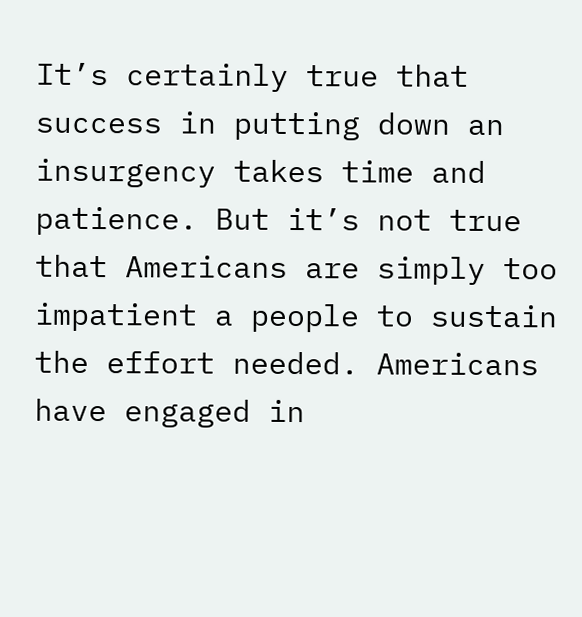It’s certainly true that success in putting down an insurgency takes time and patience. But it’s not true that Americans are simply too impatient a people to sustain the effort needed. Americans have engaged in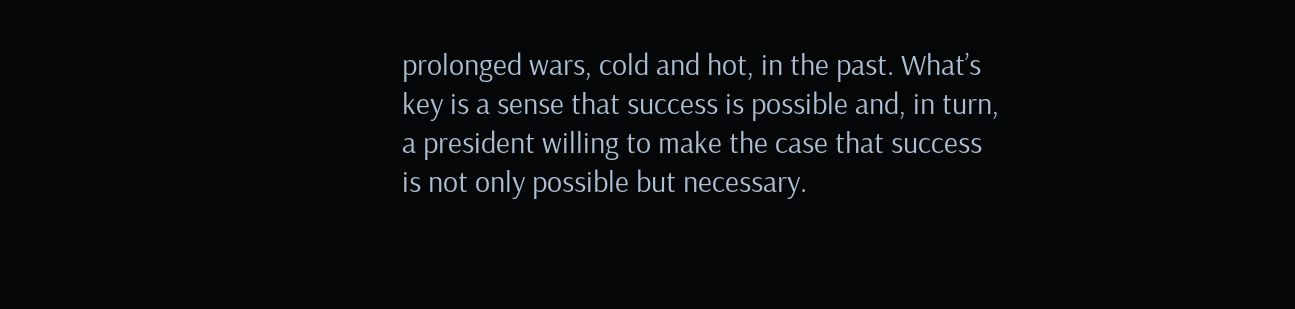prolonged wars, cold and hot, in the past. What’s key is a sense that success is possible and, in turn, a president willing to make the case that success is not only possible but necessary.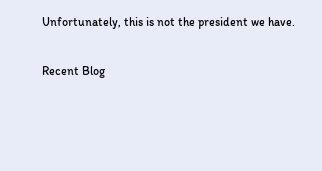Unfortunately, this is not the president we have.

Recent Blog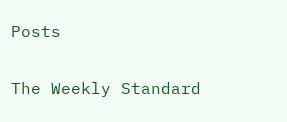Posts

The Weekly Standard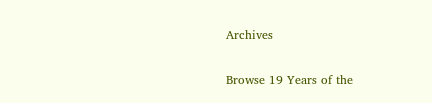Archives

Browse 19 Years of the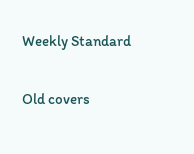Weekly Standard

Old covers